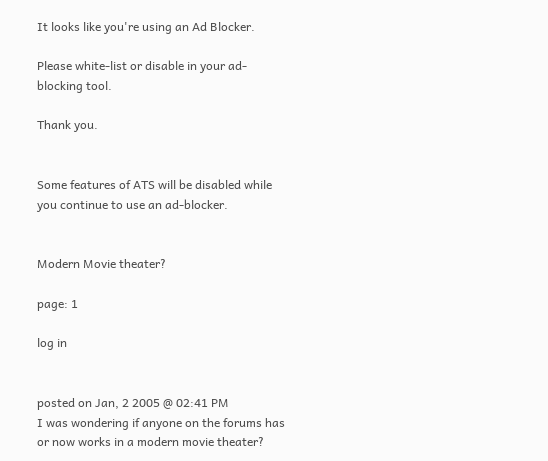It looks like you're using an Ad Blocker.

Please white-list or disable in your ad-blocking tool.

Thank you.


Some features of ATS will be disabled while you continue to use an ad-blocker.


Modern Movie theater?

page: 1

log in


posted on Jan, 2 2005 @ 02:41 PM
I was wondering if anyone on the forums has or now works in a modern movie theater?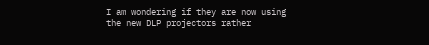I am wondering if they are now using the new DLP projectors rather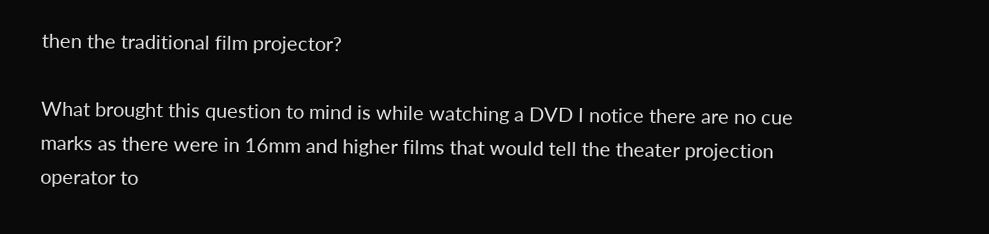then the traditional film projector?

What brought this question to mind is while watching a DVD I notice there are no cue marks as there were in 16mm and higher films that would tell the theater projection operator to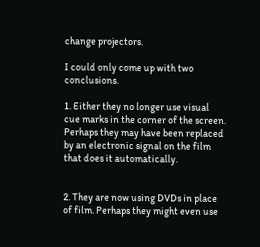change projectors.

I could only come up with two conclusions.

1. Either they no longer use visual cue marks in the corner of the screen. Perhaps they may have been replaced by an electronic signal on the film that does it automatically.


2. They are now using DVDs in place of film. Perhaps they might even use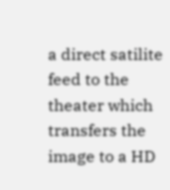a direct satilite feed to the theater which transfers the image to a HD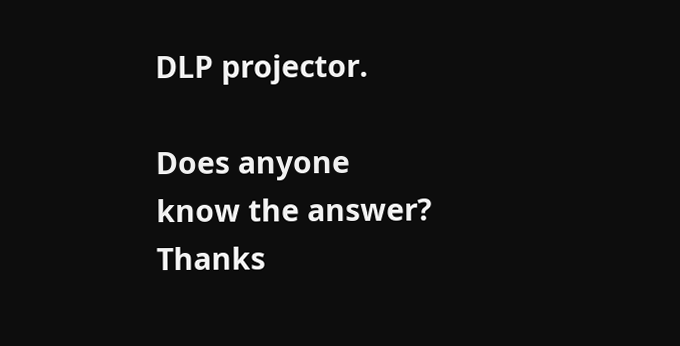DLP projector.

Does anyone know the answer? Thanks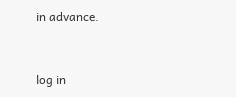in advance.


log in